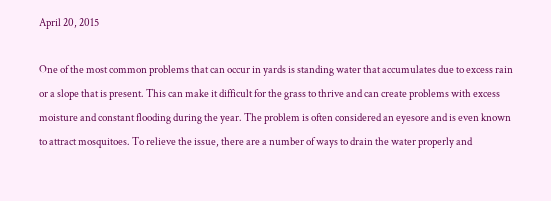April 20, 2015

One of the most common problems that can occur in yards is standing water that accumulates due to excess rain or a slope that is present. This can make it difficult for the grass to thrive and can create problems with excess moisture and constant flooding during the year. The problem is often considered an eyesore and is even known to attract mosquitoes. To relieve the issue, there are a number of ways to drain the water properly and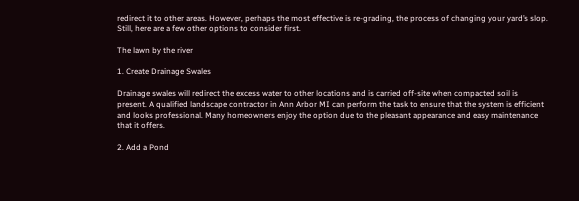redirect it to other areas. However, perhaps the most effective is re-grading, the process of changing your yard’s slop. Still, here are a few other options to consider first.

The lawn by the river

1. Create Drainage Swales

Drainage swales will redirect the excess water to other locations and is carried off-site when compacted soil is present. A qualified landscape contractor in Ann Arbor MI can perform the task to ensure that the system is efficient and looks professional. Many homeowners enjoy the option due to the pleasant appearance and easy maintenance that it offers.

2. Add a Pond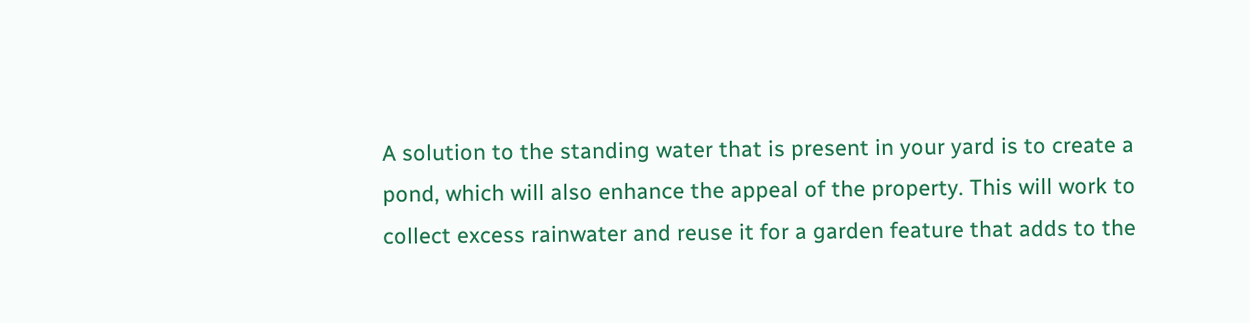A solution to the standing water that is present in your yard is to create a pond, which will also enhance the appeal of the property. This will work to collect excess rainwater and reuse it for a garden feature that adds to the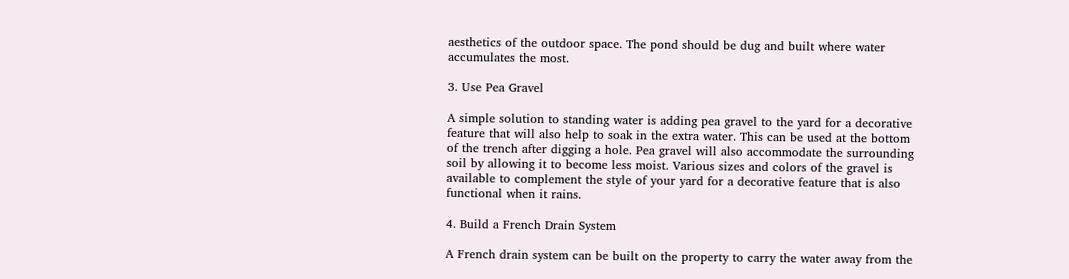aesthetics of the outdoor space. The pond should be dug and built where water accumulates the most.

3. Use Pea Gravel

A simple solution to standing water is adding pea gravel to the yard for a decorative feature that will also help to soak in the extra water. This can be used at the bottom of the trench after digging a hole. Pea gravel will also accommodate the surrounding soil by allowing it to become less moist. Various sizes and colors of the gravel is available to complement the style of your yard for a decorative feature that is also functional when it rains.

4. Build a French Drain System

A French drain system can be built on the property to carry the water away from the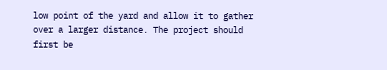low point of the yard and allow it to gather over a larger distance. The project should first be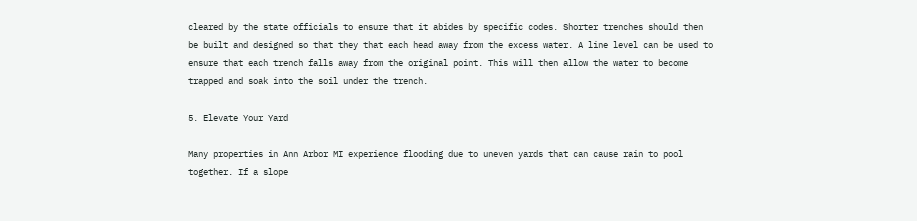cleared by the state officials to ensure that it abides by specific codes. Shorter trenches should then be built and designed so that they that each head away from the excess water. A line level can be used to ensure that each trench falls away from the original point. This will then allow the water to become trapped and soak into the soil under the trench.

5. Elevate Your Yard

Many properties in Ann Arbor MI experience flooding due to uneven yards that can cause rain to pool together. If a slope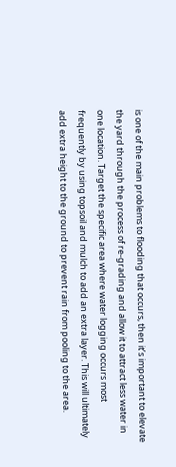is one of the main problems to flooding that occurs, then it’s important to elevate the yard through the process of re-grading and allow it to attract less water in one location. Target the specific area where water logging occurs most frequently by using topsoil and mulch to add an extra layer. This will ultimately add extra height to the ground to prevent rain from pooling to the area.